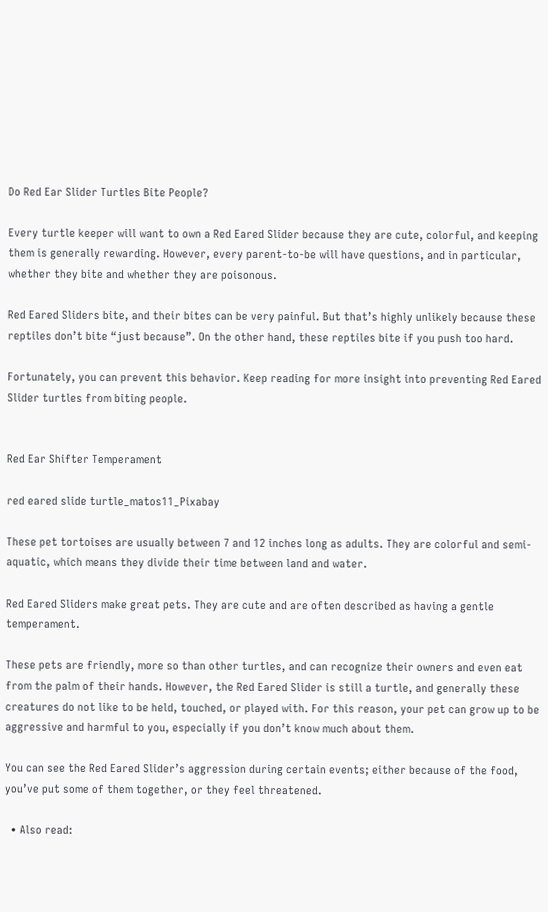Do Red Ear Slider Turtles Bite People?

Every turtle keeper will want to own a Red Eared Slider because they are cute, colorful, and keeping them is generally rewarding. However, every parent-to-be will have questions, and in particular, whether they bite and whether they are poisonous.

Red Eared Sliders bite, and their bites can be very painful. But that’s highly unlikely because these reptiles don’t bite “just because”. On the other hand, these reptiles bite if you push too hard.

Fortunately, you can prevent this behavior. Keep reading for more insight into preventing Red Eared Slider turtles from biting people.


Red Ear Shifter Temperament

red eared slide turtle_matos11_Pixabay

These pet tortoises are usually between 7 and 12 inches long as adults. They are colorful and semi-aquatic, which means they divide their time between land and water.

Red Eared Sliders make great pets. They are cute and are often described as having a gentle temperament.

These pets are friendly, more so than other turtles, and can recognize their owners and even eat from the palm of their hands. However, the Red Eared Slider is still a turtle, and generally these creatures do not like to be held, touched, or played with. For this reason, your pet can grow up to be aggressive and harmful to you, especially if you don’t know much about them.

You can see the Red Eared Slider’s aggression during certain events; either because of the food, you’ve put some of them together, or they feel threatened.

  • Also read: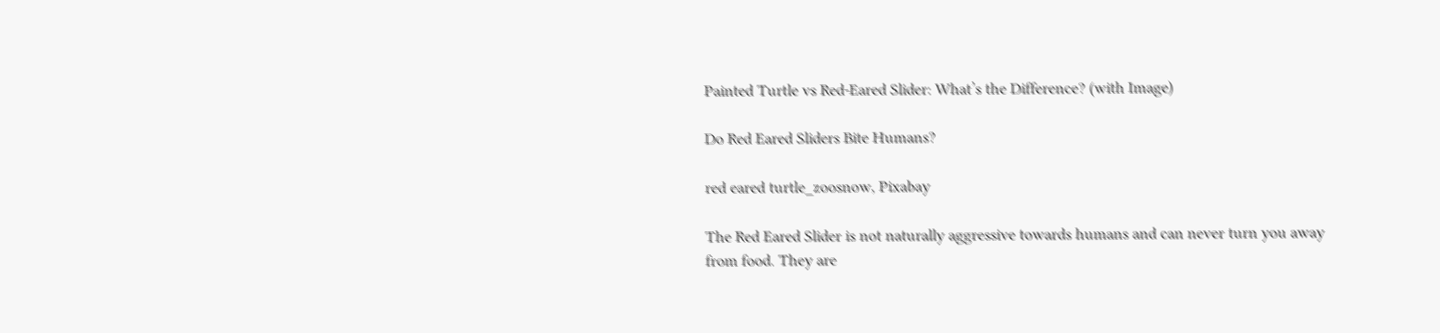Painted Turtle vs Red-Eared Slider: What’s the Difference? (with Image)

Do Red Eared Sliders Bite Humans?

red eared turtle_zoosnow, Pixabay

The Red Eared Slider is not naturally aggressive towards humans and can never turn you away from food. They are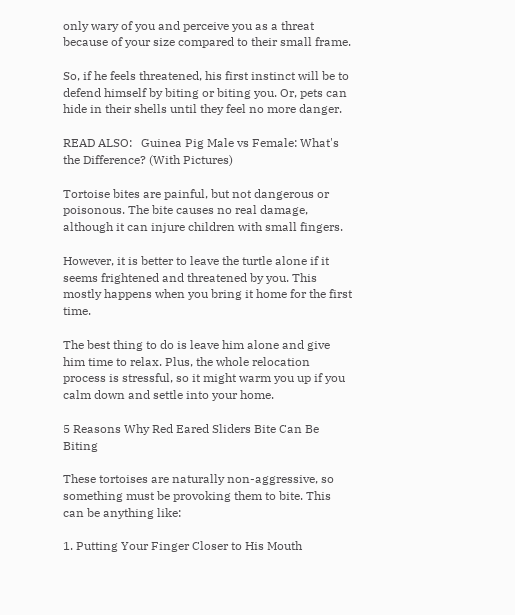only wary of you and perceive you as a threat because of your size compared to their small frame.

So, if he feels threatened, his first instinct will be to defend himself by biting or biting you. Or, pets can hide in their shells until they feel no more danger.

READ ALSO:   Guinea Pig Male vs Female: What's the Difference? (With Pictures)

Tortoise bites are painful, but not dangerous or poisonous. The bite causes no real damage, although it can injure children with small fingers.

However, it is better to leave the turtle alone if it seems frightened and threatened by you. This mostly happens when you bring it home for the first time.

The best thing to do is leave him alone and give him time to relax. Plus, the whole relocation process is stressful, so it might warm you up if you calm down and settle into your home.

5 Reasons Why Red Eared Sliders Bite Can Be Biting

These tortoises are naturally non-aggressive, so something must be provoking them to bite. This can be anything like:

1. Putting Your Finger Closer to His Mouth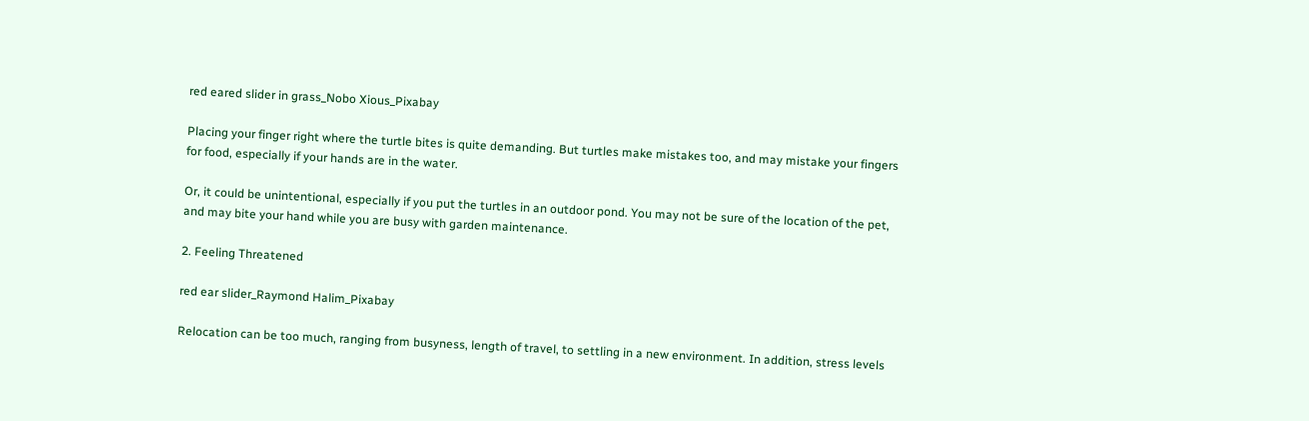red eared slider in grass_Nobo Xious_Pixabay

Placing your finger right where the turtle bites is quite demanding. But turtles make mistakes too, and may mistake your fingers for food, especially if your hands are in the water.

Or, it could be unintentional, especially if you put the turtles in an outdoor pond. You may not be sure of the location of the pet, and may bite your hand while you are busy with garden maintenance.

2. Feeling Threatened

red ear slider_Raymond Halim_Pixabay

Relocation can be too much, ranging from busyness, length of travel, to settling in a new environment. In addition, stress levels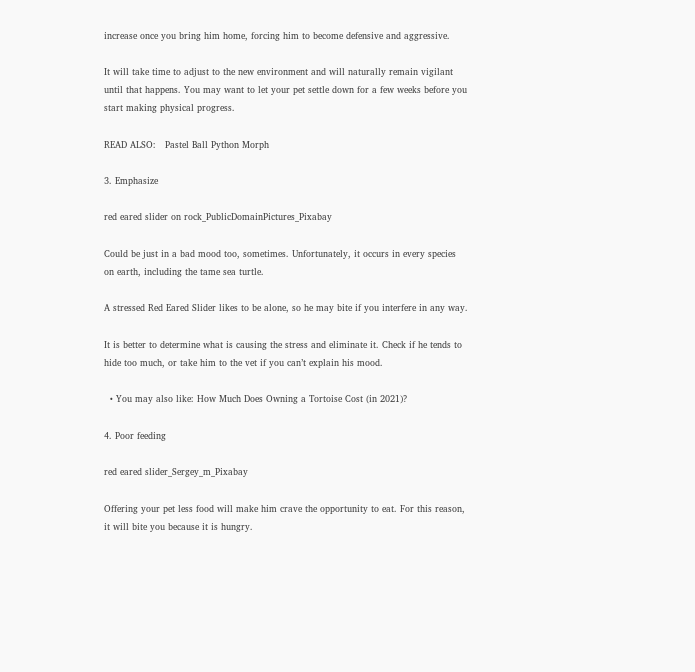increase once you bring him home, forcing him to become defensive and aggressive.

It will take time to adjust to the new environment and will naturally remain vigilant until that happens. You may want to let your pet settle down for a few weeks before you start making physical progress.

READ ALSO:   Pastel Ball Python Morph

3. Emphasize

red eared slider on rock_PublicDomainPictures_Pixabay

Could be just in a bad mood too, sometimes. Unfortunately, it occurs in every species on earth, including the tame sea turtle.

A stressed Red Eared Slider likes to be alone, so he may bite if you interfere in any way.

It is better to determine what is causing the stress and eliminate it. Check if he tends to hide too much, or take him to the vet if you can’t explain his mood.

  • You may also like: How Much Does Owning a Tortoise Cost (in 2021)?

4. Poor feeding

red eared slider_Sergey_m_Pixabay

Offering your pet less food will make him crave the opportunity to eat. For this reason, it will bite you because it is hungry.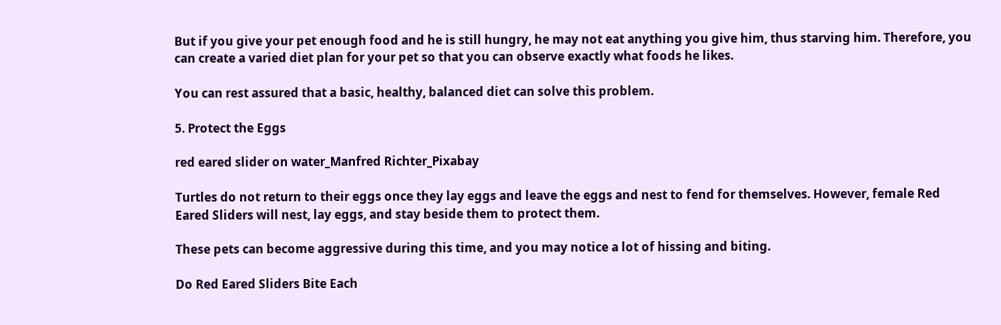But if you give your pet enough food and he is still hungry, he may not eat anything you give him, thus starving him. Therefore, you can create a varied diet plan for your pet so that you can observe exactly what foods he likes.

You can rest assured that a basic, healthy, balanced diet can solve this problem.

5. Protect the Eggs

red eared slider on water_Manfred Richter_Pixabay

Turtles do not return to their eggs once they lay eggs and leave the eggs and nest to fend for themselves. However, female Red Eared Sliders will nest, lay eggs, and stay beside them to protect them.

These pets can become aggressive during this time, and you may notice a lot of hissing and biting.

Do Red Eared Sliders Bite Each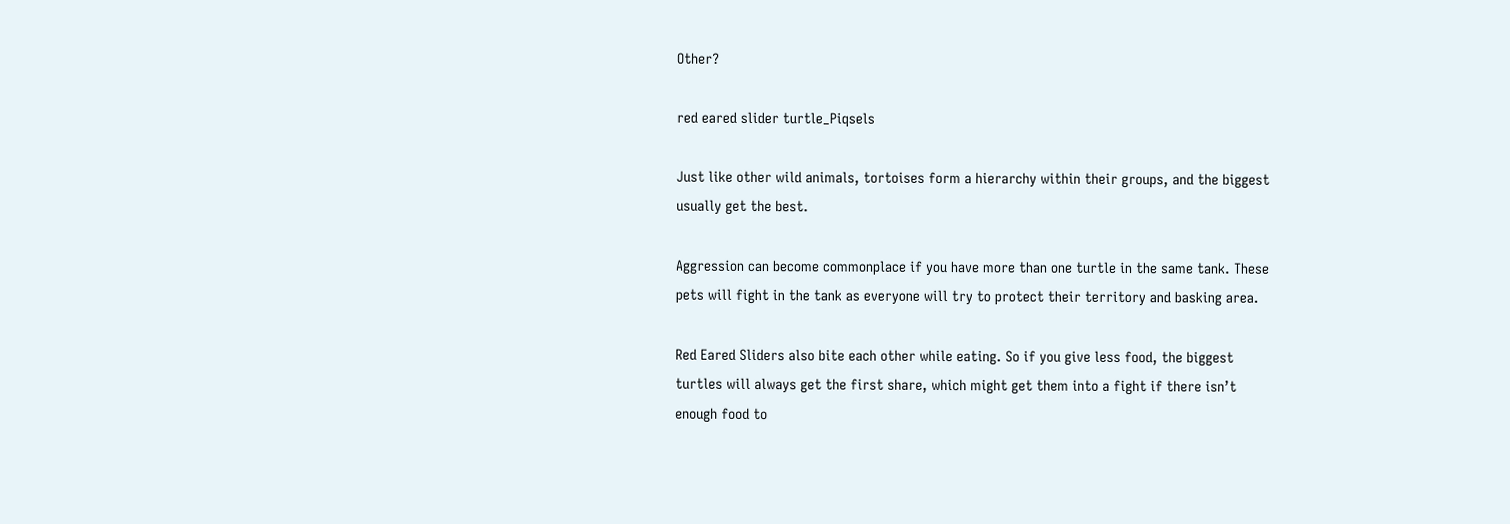Other?

red eared slider turtle_Piqsels

Just like other wild animals, tortoises form a hierarchy within their groups, and the biggest usually get the best.

Aggression can become commonplace if you have more than one turtle in the same tank. These pets will fight in the tank as everyone will try to protect their territory and basking area.

Red Eared Sliders also bite each other while eating. So if you give less food, the biggest turtles will always get the first share, which might get them into a fight if there isn’t enough food to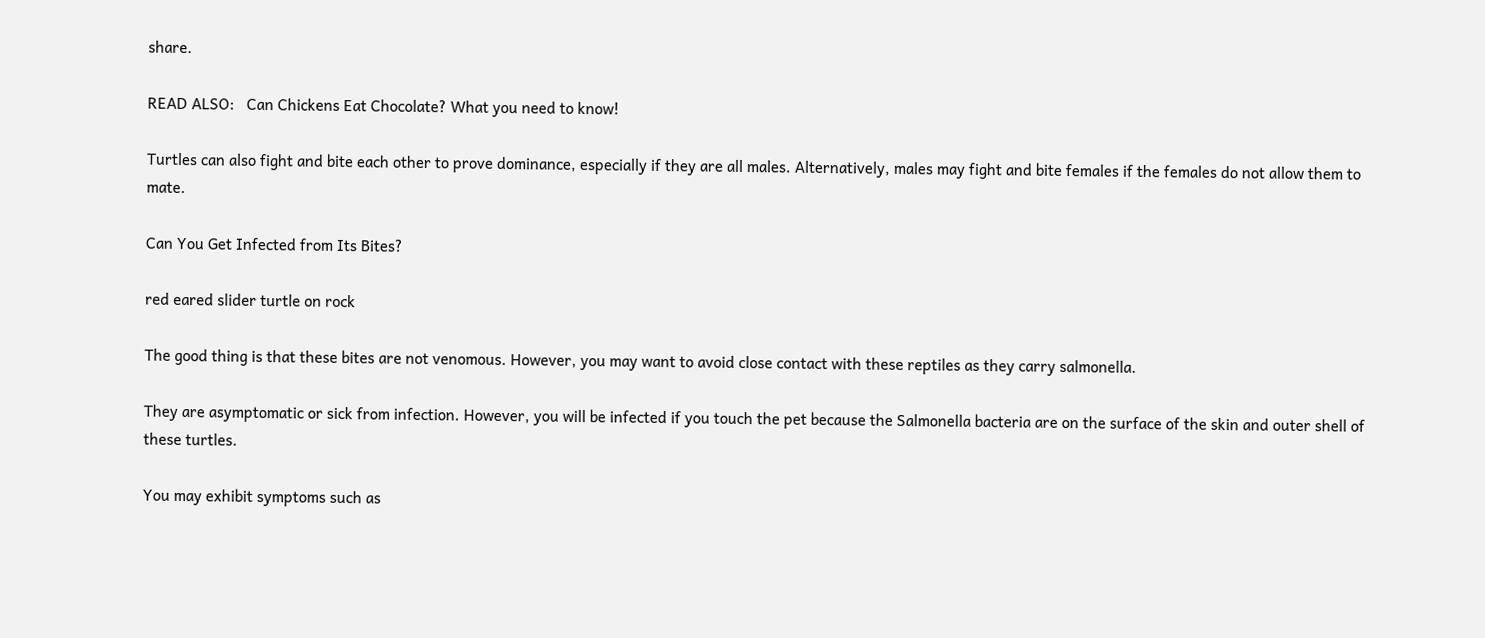share.

READ ALSO:   Can Chickens Eat Chocolate? What you need to know!

Turtles can also fight and bite each other to prove dominance, especially if they are all males. Alternatively, males may fight and bite females if the females do not allow them to mate.

Can You Get Infected from Its Bites?

red eared slider turtle on rock

The good thing is that these bites are not venomous. However, you may want to avoid close contact with these reptiles as they carry salmonella.

They are asymptomatic or sick from infection. However, you will be infected if you touch the pet because the Salmonella bacteria are on the surface of the skin and outer shell of these turtles.

You may exhibit symptoms such as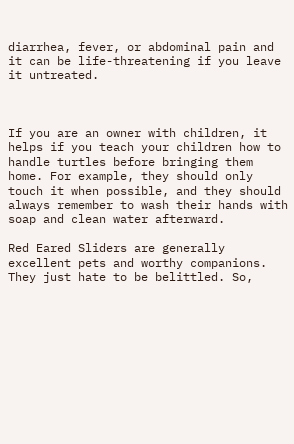diarrhea, fever, or abdominal pain and it can be life-threatening if you leave it untreated.



If you are an owner with children, it helps if you teach your children how to handle turtles before bringing them home. For example, they should only touch it when possible, and they should always remember to wash their hands with soap and clean water afterward.

Red Eared Sliders are generally excellent pets and worthy companions. They just hate to be belittled. So,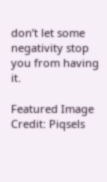don’t let some negativity stop you from having it.

Featured Image Credit: Piqsels